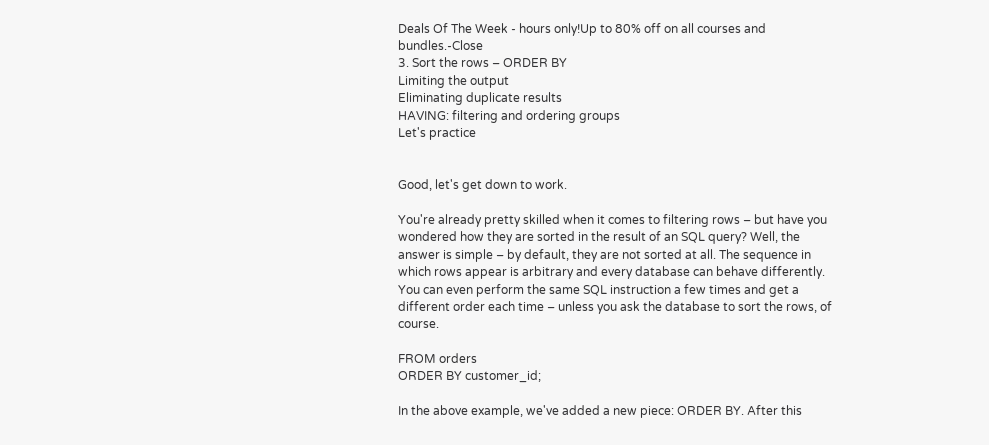Deals Of The Week - hours only!Up to 80% off on all courses and bundles.-Close
3. Sort the rows – ORDER BY
Limiting the output
Eliminating duplicate results
HAVING: filtering and ordering groups
Let's practice


Good, let's get down to work.

You're already pretty skilled when it comes to filtering rows – but have you wondered how they are sorted in the result of an SQL query? Well, the answer is simple – by default, they are not sorted at all. The sequence in which rows appear is arbitrary and every database can behave differently. You can even perform the same SQL instruction a few times and get a different order each time – unless you ask the database to sort the rows, of course.

FROM orders
ORDER BY customer_id;

In the above example, we've added a new piece: ORDER BY. After this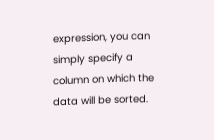expression, you can simply specify a column on which the data will be sorted.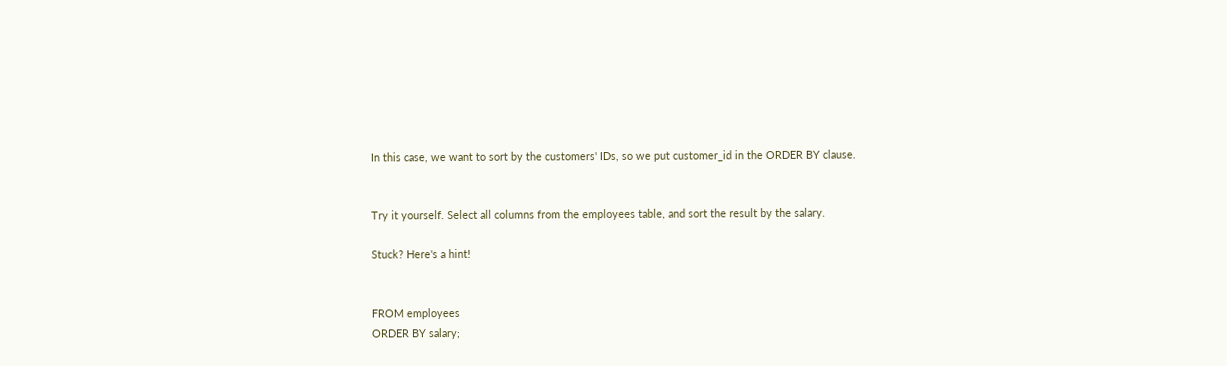In this case, we want to sort by the customers' IDs, so we put customer_id in the ORDER BY clause.


Try it yourself. Select all columns from the employees table, and sort the result by the salary.

Stuck? Here's a hint!


FROM employees
ORDER BY salary;